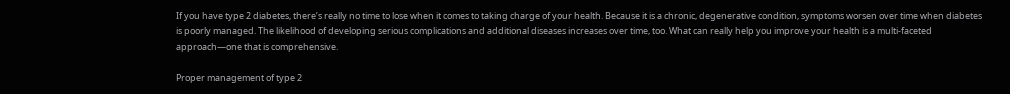If you have type 2 diabetes, there’s really no time to lose when it comes to taking charge of your health. Because it is a chronic, degenerative condition, symptoms worsen over time when diabetes is poorly managed. The likelihood of developing serious complications and additional diseases increases over time, too. What can really help you improve your health is a multi-faceted approach—one that is comprehensive.

Proper management of type 2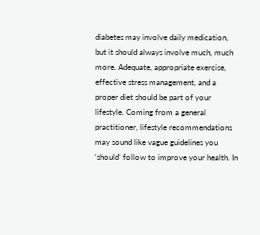diabetes may involve daily medication, but it should always involve much, much more. Adequate, appropriate exercise, effective stress management, and a proper diet should be part of your lifestyle. Coming from a general practitioner, lifestyle recommendations may sound like vague guidelines you ‘should’ follow to improve your health. In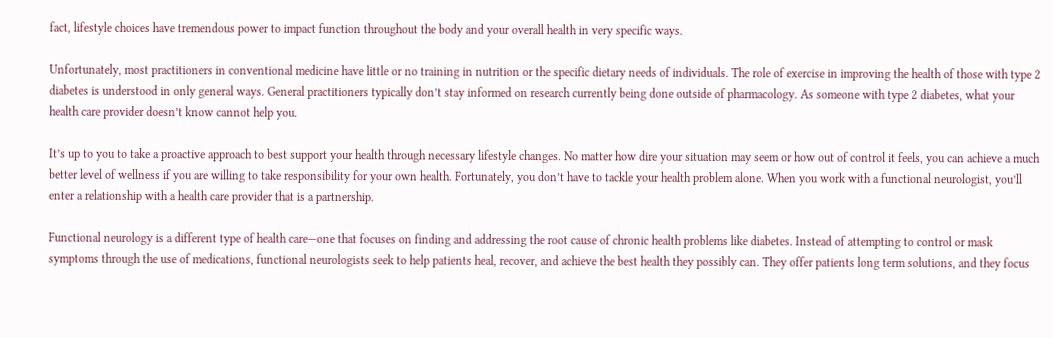fact, lifestyle choices have tremendous power to impact function throughout the body and your overall health in very specific ways.

Unfortunately, most practitioners in conventional medicine have little or no training in nutrition or the specific dietary needs of individuals. The role of exercise in improving the health of those with type 2 diabetes is understood in only general ways. General practitioners typically don’t stay informed on research currently being done outside of pharmacology. As someone with type 2 diabetes, what your health care provider doesn’t know cannot help you.

It’s up to you to take a proactive approach to best support your health through necessary lifestyle changes. No matter how dire your situation may seem or how out of control it feels, you can achieve a much better level of wellness if you are willing to take responsibility for your own health. Fortunately, you don’t have to tackle your health problem alone. When you work with a functional neurologist, you’ll enter a relationship with a health care provider that is a partnership.

Functional neurology is a different type of health care—one that focuses on finding and addressing the root cause of chronic health problems like diabetes. Instead of attempting to control or mask symptoms through the use of medications, functional neurologists seek to help patients heal, recover, and achieve the best health they possibly can. They offer patients long term solutions, and they focus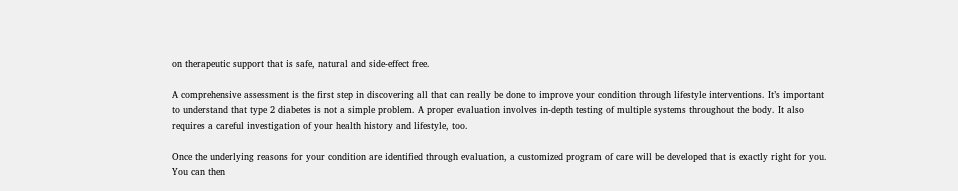on therapeutic support that is safe, natural and side-effect free.

A comprehensive assessment is the first step in discovering all that can really be done to improve your condition through lifestyle interventions. It’s important to understand that type 2 diabetes is not a simple problem. A proper evaluation involves in-depth testing of multiple systems throughout the body. It also requires a careful investigation of your health history and lifestyle, too.

Once the underlying reasons for your condition are identified through evaluation, a customized program of care will be developed that is exactly right for you. You can then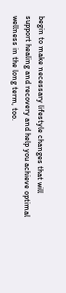begin to make necessary lifestyle changes that will support healing and recovery and help you achieve optimal wellness in the long term, too.